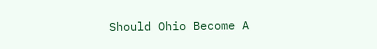Should Ohio Become A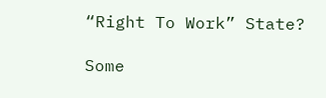“Right To Work” State?

Some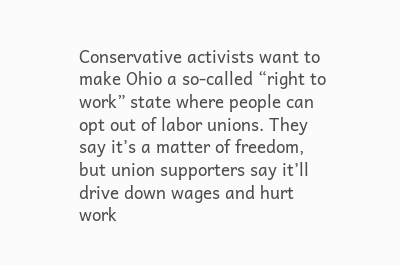Conservative activists want to make Ohio a so-called “right to work” state where people can opt out of labor unions. They say it’s a matter of freedom, but union supporters say it’ll drive down wages and hurt work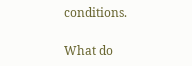conditions.

What do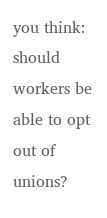you think: should workers be able to opt out of unions?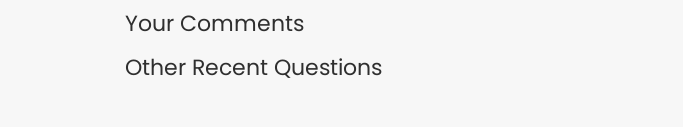Your Comments
Other Recent Questions